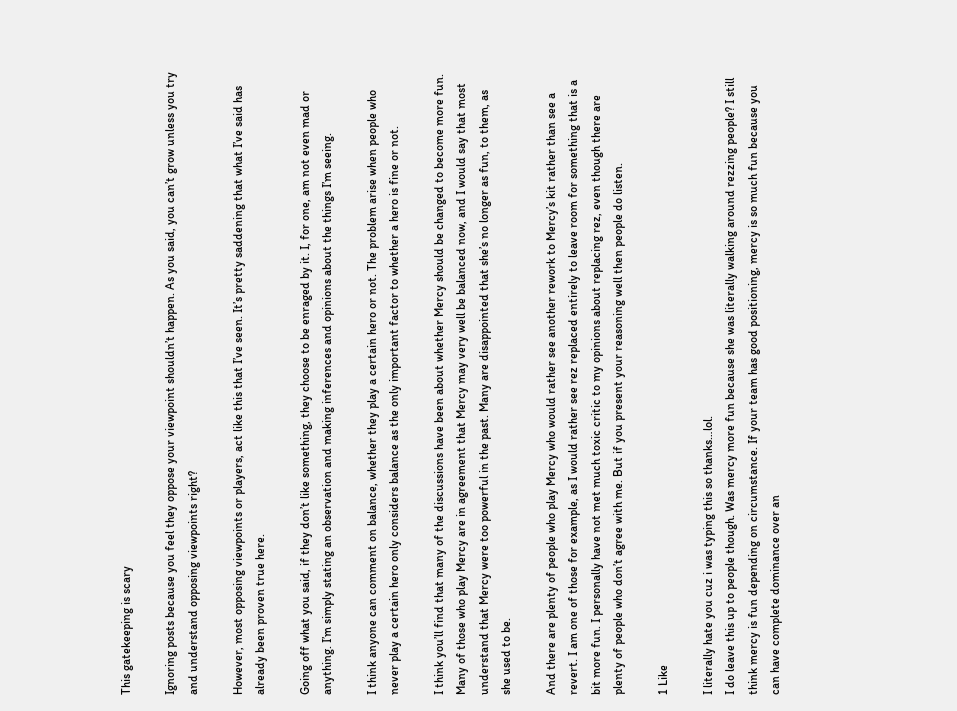This gatekeeping is scary

Ignoring posts because you feel they oppose your viewpoint shouldn’t happen. As you said, you can’t grow unless you try and understand opposing viewpoints right?

However, most opposing viewpoints or players, act like this that I’ve seen. It’s pretty saddening that what I’ve said has already been proven true here.

Going off what you said, if they don’t like something, they choose to be enraged by it. I, for one, am not even mad or anything. I’m simply stating an observation and making inferences and opinions about the things I’m seeing.

I think anyone can comment on balance, whether they play a certain hero or not. The problem arise when people who never play a certain hero only considers balance as the only important factor to whether a hero is fine or not.

I think you’ll find that many of the discussions have been about whether Mercy should be changed to become more fun. Many of those who play Mercy are in agreement that Mercy may very well be balanced now, and I would say that most understand that Mercy were too powerful in the past. Many are disappointed that she’s no longer as fun, to them, as she used to be.

And there are plenty of people who play Mercy who would rather see another rework to Mercy’s kit rather than see a revert. I am one of those for example, as I would rather see rez replaced entirely to leave room for something that is a bit more fun. I personally have not met much toxic critic to my opinions about replacing rez, even though there are plenty of people who don’t agree with me. But if you present your reasoning well then people do listen.

1 Like

I literally hate you cuz i was typing this so thanks…lol.
I do leave this up to people though. Was mercy more fun because she was literally walking around rezzing people? I still think mercy is fun depending on circumstance. If your team has good positioning, mercy is so much fun because you can have complete dominance over an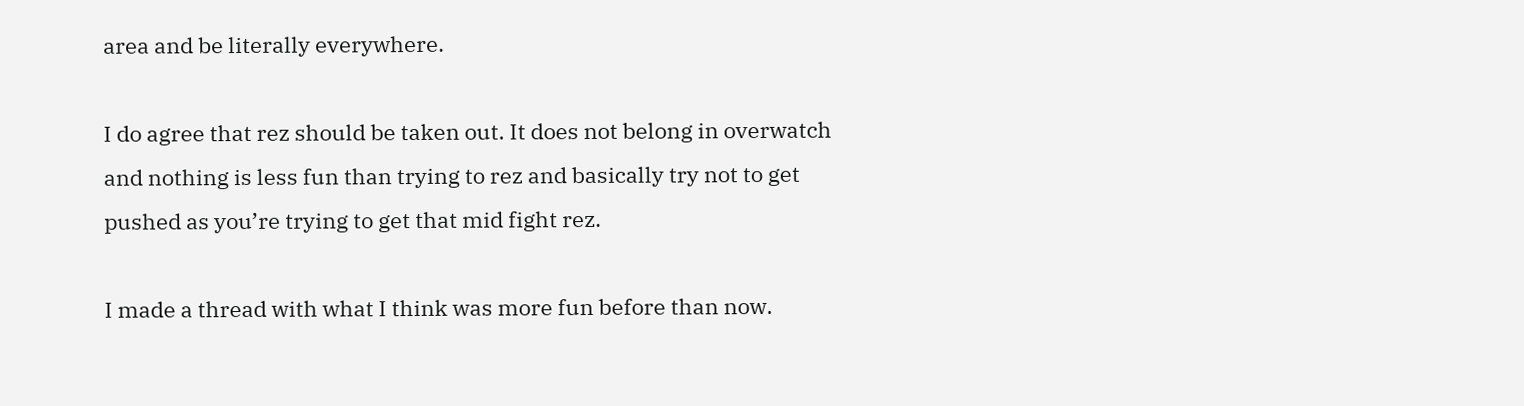area and be literally everywhere.

I do agree that rez should be taken out. It does not belong in overwatch and nothing is less fun than trying to rez and basically try not to get pushed as you’re trying to get that mid fight rez.

I made a thread with what I think was more fun before than now.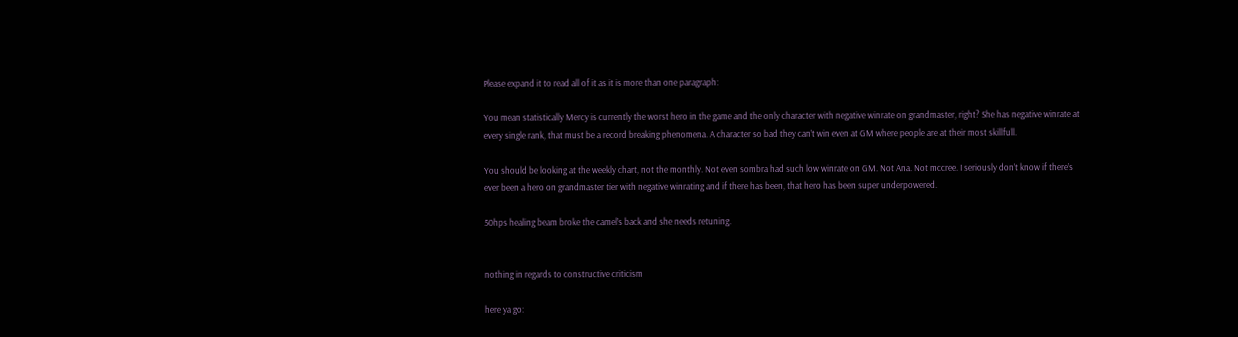Please expand it to read all of it as it is more than one paragraph:

You mean statistically Mercy is currently the worst hero in the game and the only character with negative winrate on grandmaster, right? She has negative winrate at every single rank, that must be a record breaking phenomena. A character so bad they can’t win even at GM where people are at their most skillfull.

You should be looking at the weekly chart, not the monthly. Not even sombra had such low winrate on GM. Not Ana. Not mccree. I seriously don’t know if there’s ever been a hero on grandmaster tier with negative winrating and if there has been, that hero has been super underpowered.

50hps healing beam broke the camel’s back and she needs retuning.


nothing in regards to constructive criticism

here ya go: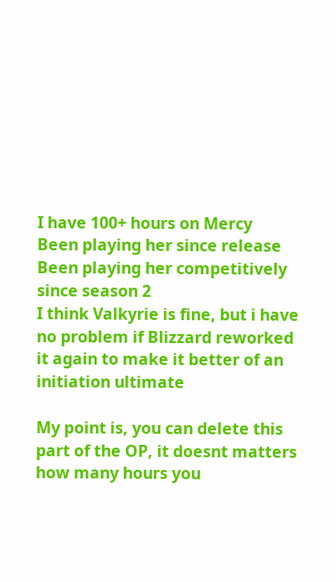I have 100+ hours on Mercy
Been playing her since release
Been playing her competitively since season 2
I think Valkyrie is fine, but i have no problem if Blizzard reworked it again to make it better of an initiation ultimate

My point is, you can delete this part of the OP, it doesnt matters how many hours you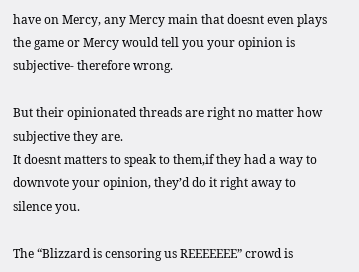have on Mercy, any Mercy main that doesnt even plays the game or Mercy would tell you your opinion is subjective- therefore wrong.

But their opinionated threads are right no matter how subjective they are.
It doesnt matters to speak to them,if they had a way to downvote your opinion, they’d do it right away to silence you.

The “Blizzard is censoring us REEEEEEE” crowd is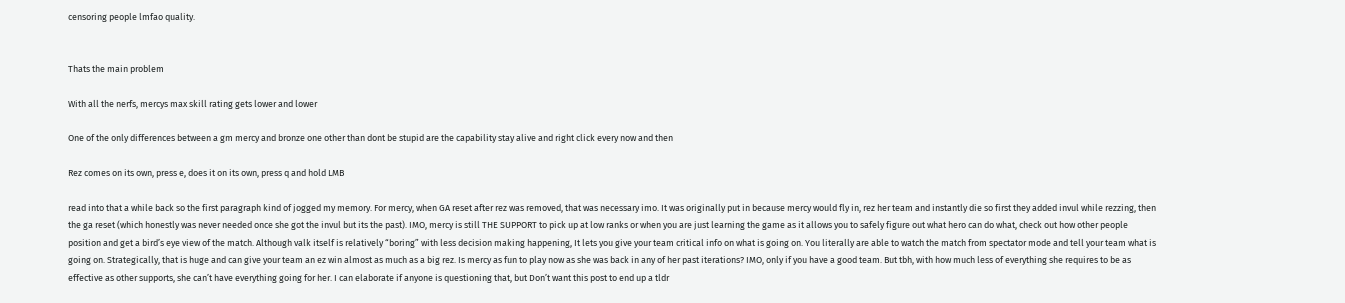censoring people lmfao quality.


Thats the main problem

With all the nerfs, mercys max skill rating gets lower and lower

One of the only differences between a gm mercy and bronze one other than dont be stupid are the capability stay alive and right click every now and then

Rez comes on its own, press e, does it on its own, press q and hold LMB

read into that a while back so the first paragraph kind of jogged my memory. For mercy, when GA reset after rez was removed, that was necessary imo. It was originally put in because mercy would fly in, rez her team and instantly die so first they added invul while rezzing, then the ga reset (which honestly was never needed once she got the invul but its the past). IMO, mercy is still THE SUPPORT to pick up at low ranks or when you are just learning the game as it allows you to safely figure out what hero can do what, check out how other people position and get a bird’s eye view of the match. Although valk itself is relatively “boring” with less decision making happening, It lets you give your team critical info on what is going on. You literally are able to watch the match from spectator mode and tell your team what is going on. Strategically, that is huge and can give your team an ez win almost as much as a big rez. Is mercy as fun to play now as she was back in any of her past iterations? IMO, only if you have a good team. But tbh, with how much less of everything she requires to be as effective as other supports, she can’t have everything going for her. I can elaborate if anyone is questioning that, but Don’t want this post to end up a tldr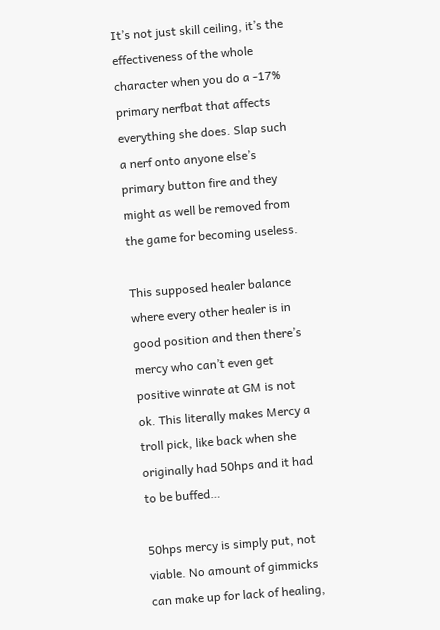It’s not just skill ceiling, it’s the effectiveness of the whole character when you do a -17% primary nerfbat that affects everything she does. Slap such a nerf onto anyone else’s primary button fire and they might as well be removed from the game for becoming useless.

This supposed healer balance where every other healer is in good position and then there’s mercy who can’t even get positive winrate at GM is not ok. This literally makes Mercy a troll pick, like back when she originally had 50hps and it had to be buffed…

50hps mercy is simply put, not viable. No amount of gimmicks can make up for lack of healing,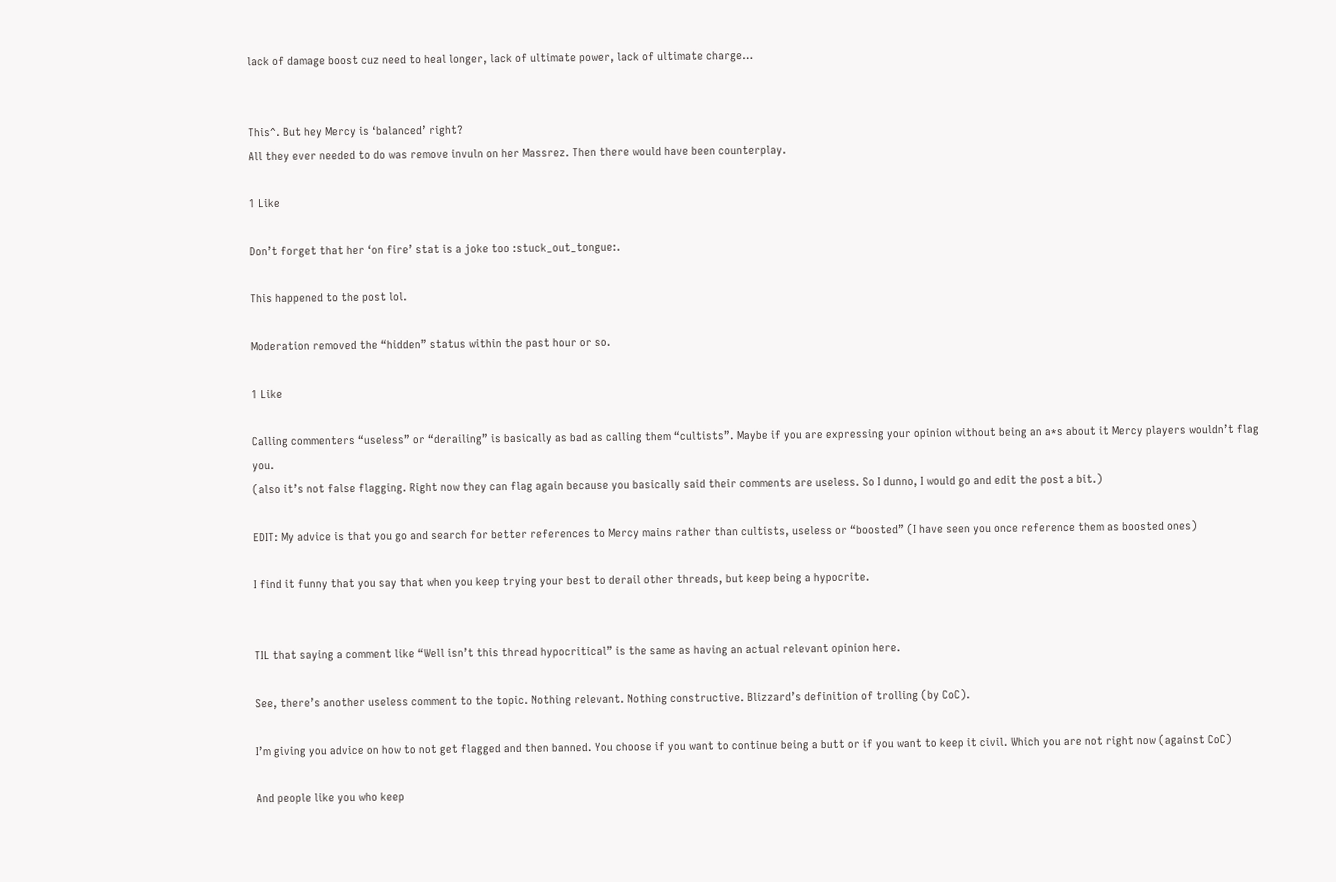lack of damage boost cuz need to heal longer, lack of ultimate power, lack of ultimate charge…


This^. But hey Mercy is ‘balanced’ right?
All they ever needed to do was remove invuln on her Massrez. Then there would have been counterplay.

1 Like

Don’t forget that her ‘on fire’ stat is a joke too :stuck_out_tongue:.

This happened to the post lol.

Moderation removed the “hidden” status within the past hour or so.

1 Like

Calling commenters “useless” or “derailing” is basically as bad as calling them “cultists”. Maybe if you are expressing your opinion without being an a*s about it Mercy players wouldn’t flag you.
(also it’s not false flagging. Right now they can flag again because you basically said their comments are useless. So I dunno, I would go and edit the post a bit.)

EDIT: My advice is that you go and search for better references to Mercy mains rather than cultists, useless or “boosted” (I have seen you once reference them as boosted ones)

I find it funny that you say that when you keep trying your best to derail other threads, but keep being a hypocrite.


TIL that saying a comment like “Well isn’t this thread hypocritical” is the same as having an actual relevant opinion here.

See, there’s another useless comment to the topic. Nothing relevant. Nothing constructive. Blizzard’s definition of trolling (by CoC).

I’m giving you advice on how to not get flagged and then banned. You choose if you want to continue being a butt or if you want to keep it civil. Which you are not right now (against CoC)

And people like you who keep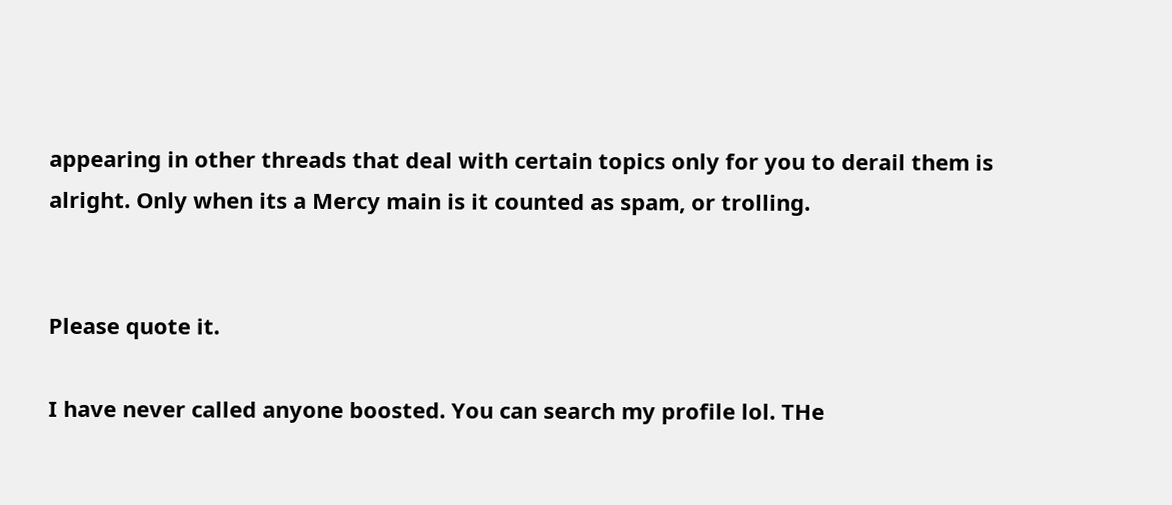appearing in other threads that deal with certain topics only for you to derail them is alright. Only when its a Mercy main is it counted as spam, or trolling.


Please quote it.

I have never called anyone boosted. You can search my profile lol. THe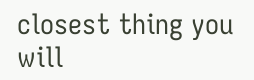closest thing you will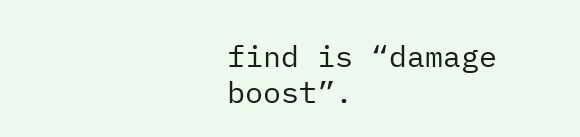find is “damage boost”.